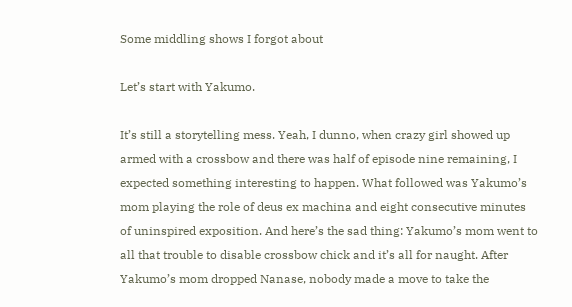Some middling shows I forgot about

Let’s start with Yakumo.

It’s still a storytelling mess. Yeah, I dunno, when crazy girl showed up armed with a crossbow and there was half of episode nine remaining, I expected something interesting to happen. What followed was Yakumo’s mom playing the role of deus ex machina and eight consecutive minutes of uninspired exposition. And here’s the sad thing: Yakumo’s mom went to all that trouble to disable crossbow chick and it’s all for naught. After Yakumo’s mom dropped Nanase, nobody made a move to take the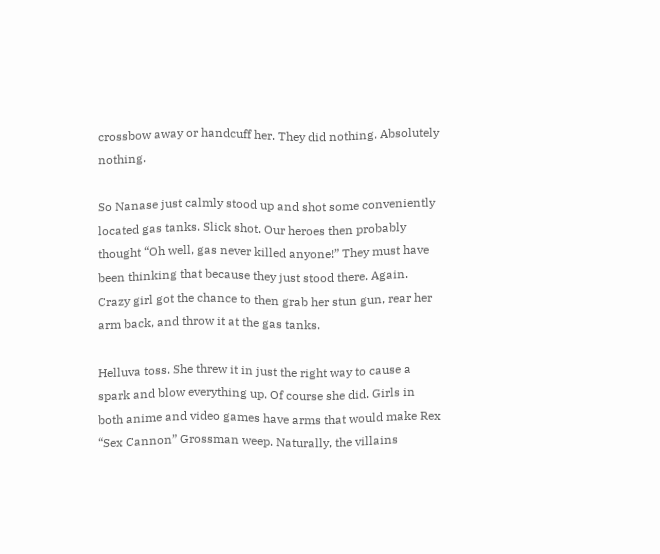crossbow away or handcuff her. They did nothing. Absolutely nothing.

So Nanase just calmly stood up and shot some conveniently located gas tanks. Slick shot. Our heroes then probably thought “Oh well, gas never killed anyone!” They must have been thinking that because they just stood there. Again. Crazy girl got the chance to then grab her stun gun, rear her arm back, and throw it at the gas tanks.

Helluva toss. She threw it in just the right way to cause a spark and blow everything up. Of course she did. Girls in both anime and video games have arms that would make Rex “Sex Cannon” Grossman weep. Naturally, the villains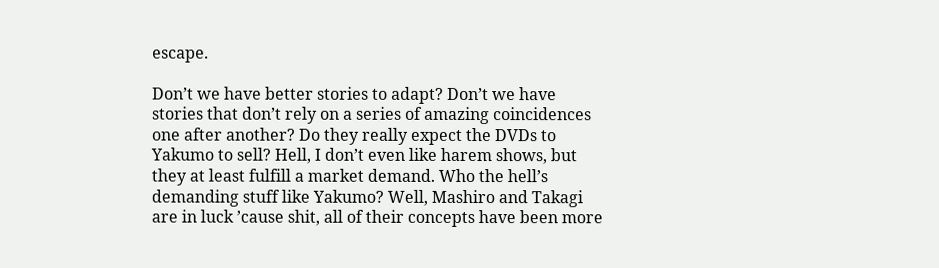escape.

Don’t we have better stories to adapt? Don’t we have stories that don’t rely on a series of amazing coincidences one after another? Do they really expect the DVDs to Yakumo to sell? Hell, I don’t even like harem shows, but they at least fulfill a market demand. Who the hell’s demanding stuff like Yakumo? Well, Mashiro and Takagi are in luck ’cause shit, all of their concepts have been more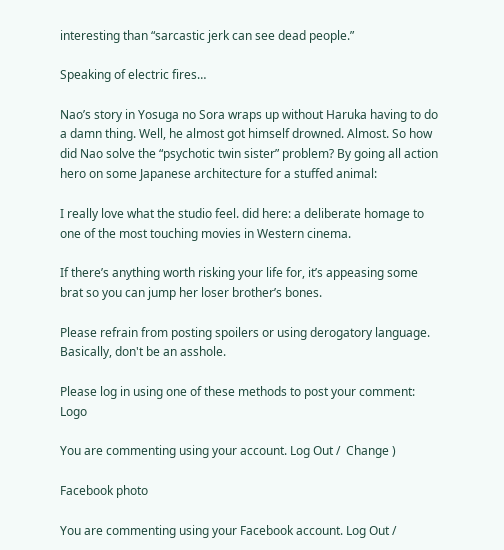interesting than “sarcastic jerk can see dead people.”

Speaking of electric fires…

Nao’s story in Yosuga no Sora wraps up without Haruka having to do a damn thing. Well, he almost got himself drowned. Almost. So how did Nao solve the “psychotic twin sister” problem? By going all action hero on some Japanese architecture for a stuffed animal:

I really love what the studio feel. did here: a deliberate homage to one of the most touching movies in Western cinema.

If there’s anything worth risking your life for, it’s appeasing some brat so you can jump her loser brother’s bones.

Please refrain from posting spoilers or using derogatory language. Basically, don't be an asshole.

Please log in using one of these methods to post your comment: Logo

You are commenting using your account. Log Out /  Change )

Facebook photo

You are commenting using your Facebook account. Log Out /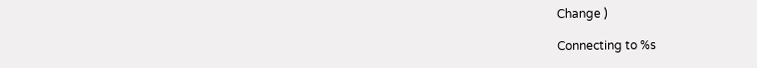Change )

Connecting to %s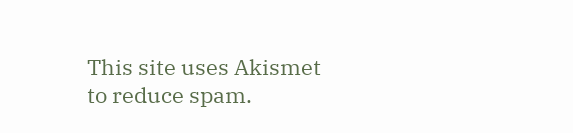This site uses Akismet to reduce spam.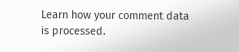Learn how your comment data is processed.